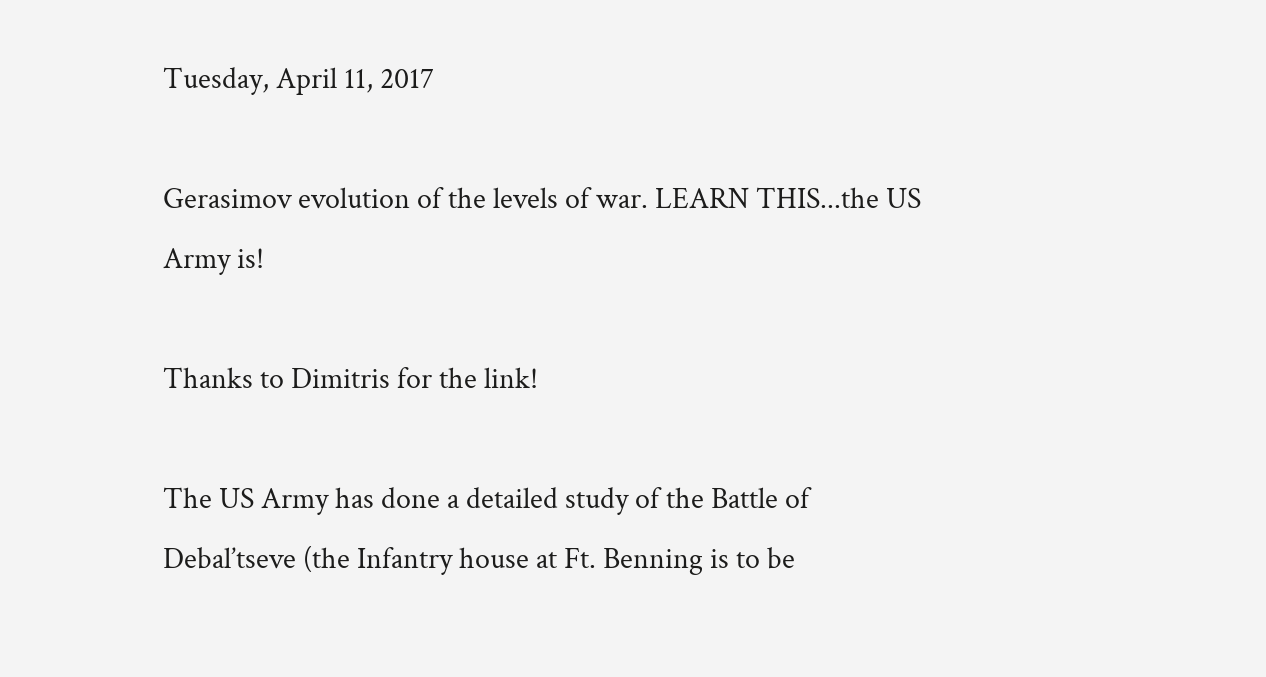Tuesday, April 11, 2017

Gerasimov evolution of the levels of war. LEARN THIS...the US Army is!

Thanks to Dimitris for the link!

The US Army has done a detailed study of the Battle of Debal’tseve (the Infantry house at Ft. Benning is to be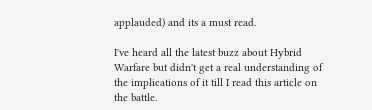applauded) and its a must read.

I've heard all the latest buzz about Hybrid Warfare but didn't get a real understanding of the implications of it till I read this article on the battle.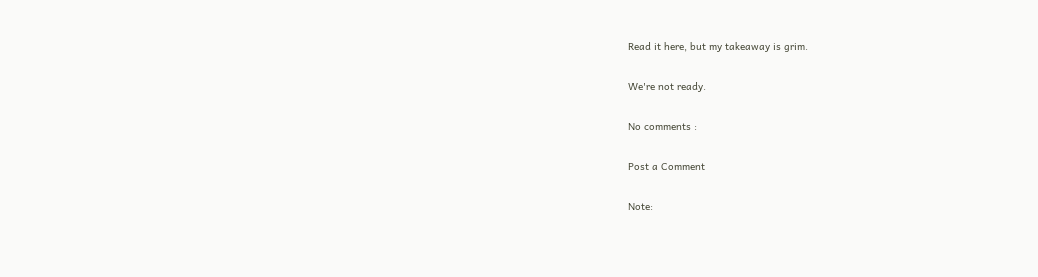Read it here, but my takeaway is grim.

We're not ready.

No comments :

Post a Comment

Note: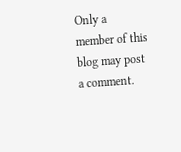Only a member of this blog may post a comment.